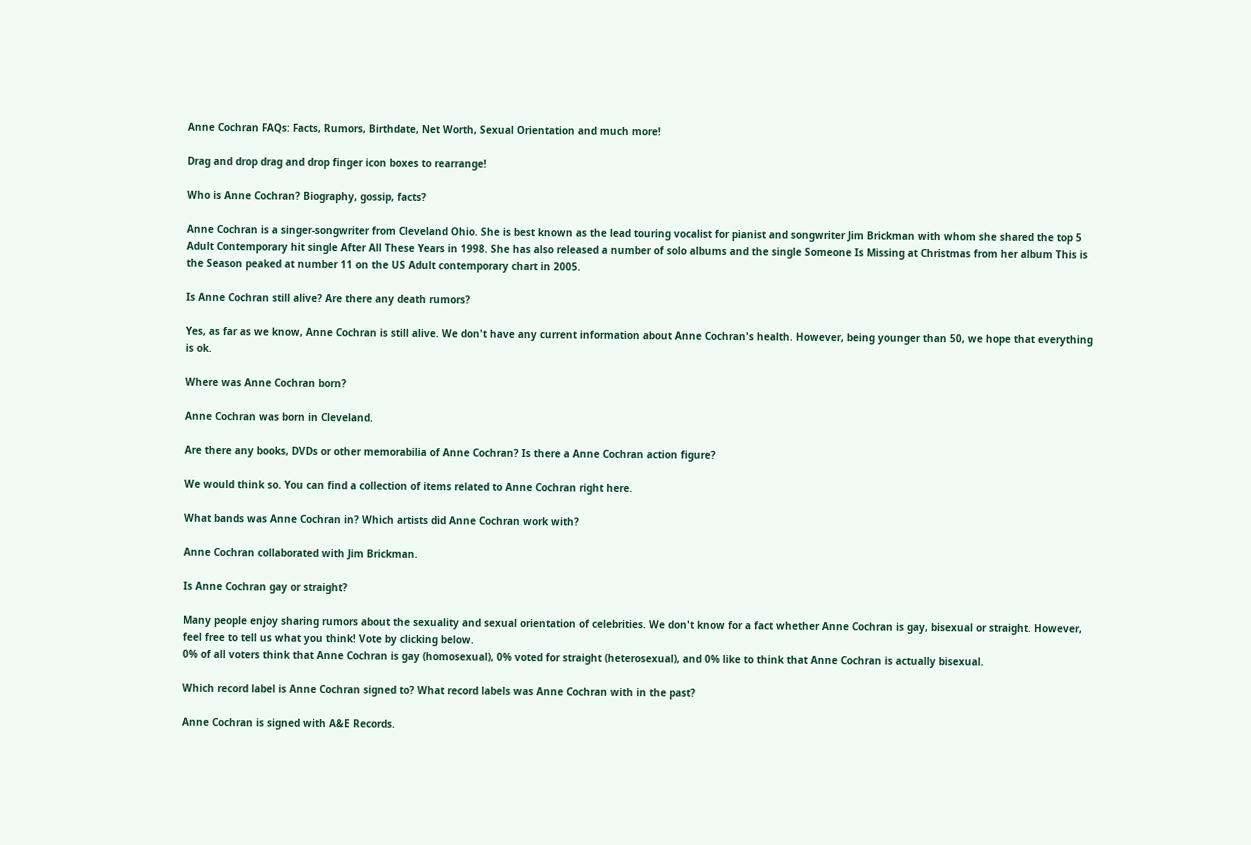Anne Cochran FAQs: Facts, Rumors, Birthdate, Net Worth, Sexual Orientation and much more!

Drag and drop drag and drop finger icon boxes to rearrange!

Who is Anne Cochran? Biography, gossip, facts?

Anne Cochran is a singer-songwriter from Cleveland Ohio. She is best known as the lead touring vocalist for pianist and songwriter Jim Brickman with whom she shared the top 5 Adult Contemporary hit single After All These Years in 1998. She has also released a number of solo albums and the single Someone Is Missing at Christmas from her album This is the Season peaked at number 11 on the US Adult contemporary chart in 2005.

Is Anne Cochran still alive? Are there any death rumors?

Yes, as far as we know, Anne Cochran is still alive. We don't have any current information about Anne Cochran's health. However, being younger than 50, we hope that everything is ok.

Where was Anne Cochran born?

Anne Cochran was born in Cleveland.

Are there any books, DVDs or other memorabilia of Anne Cochran? Is there a Anne Cochran action figure?

We would think so. You can find a collection of items related to Anne Cochran right here.

What bands was Anne Cochran in? Which artists did Anne Cochran work with?

Anne Cochran collaborated with Jim Brickman.

Is Anne Cochran gay or straight?

Many people enjoy sharing rumors about the sexuality and sexual orientation of celebrities. We don't know for a fact whether Anne Cochran is gay, bisexual or straight. However, feel free to tell us what you think! Vote by clicking below.
0% of all voters think that Anne Cochran is gay (homosexual), 0% voted for straight (heterosexual), and 0% like to think that Anne Cochran is actually bisexual.

Which record label is Anne Cochran signed to? What record labels was Anne Cochran with in the past?

Anne Cochran is signed with A&E Records.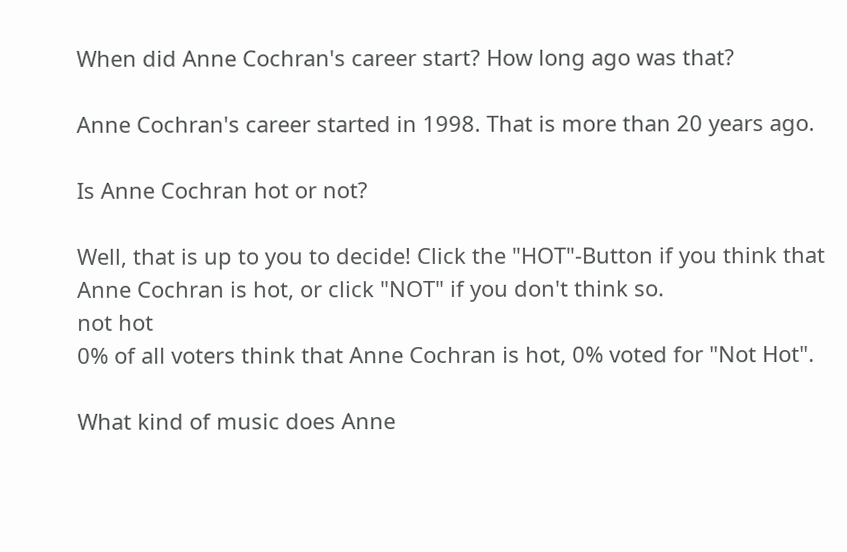When did Anne Cochran's career start? How long ago was that?

Anne Cochran's career started in 1998. That is more than 20 years ago.

Is Anne Cochran hot or not?

Well, that is up to you to decide! Click the "HOT"-Button if you think that Anne Cochran is hot, or click "NOT" if you don't think so.
not hot
0% of all voters think that Anne Cochran is hot, 0% voted for "Not Hot".

What kind of music does Anne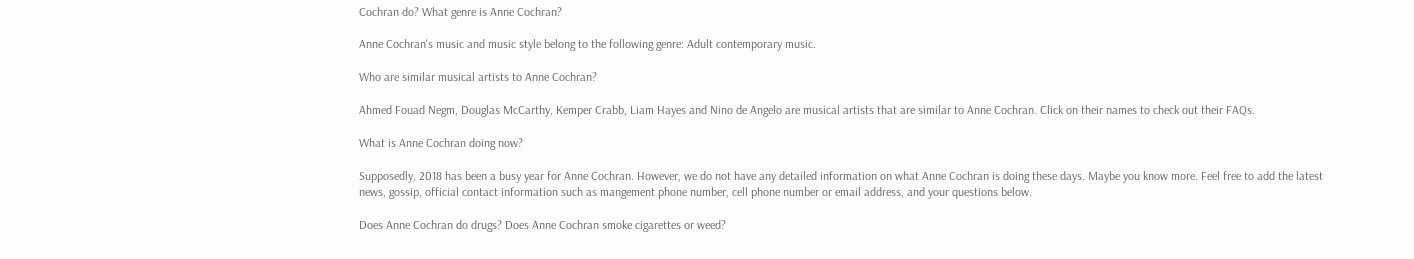Cochran do? What genre is Anne Cochran?

Anne Cochran's music and music style belong to the following genre: Adult contemporary music.

Who are similar musical artists to Anne Cochran?

Ahmed Fouad Negm, Douglas McCarthy, Kemper Crabb, Liam Hayes and Nino de Angelo are musical artists that are similar to Anne Cochran. Click on their names to check out their FAQs.

What is Anne Cochran doing now?

Supposedly, 2018 has been a busy year for Anne Cochran. However, we do not have any detailed information on what Anne Cochran is doing these days. Maybe you know more. Feel free to add the latest news, gossip, official contact information such as mangement phone number, cell phone number or email address, and your questions below.

Does Anne Cochran do drugs? Does Anne Cochran smoke cigarettes or weed?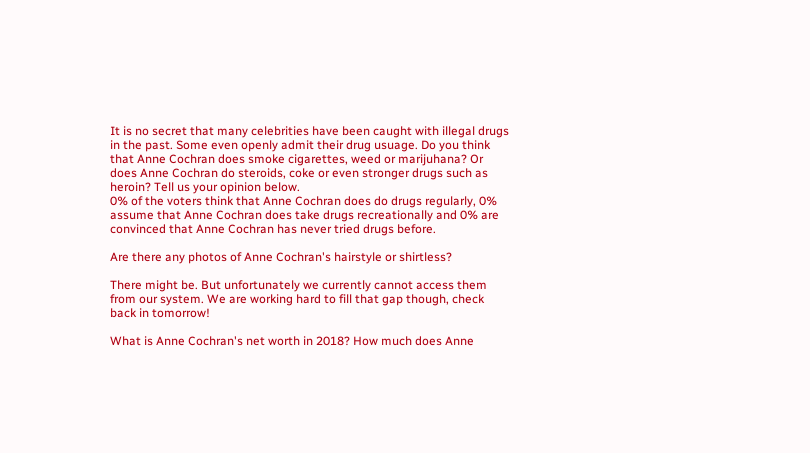It is no secret that many celebrities have been caught with illegal drugs in the past. Some even openly admit their drug usuage. Do you think that Anne Cochran does smoke cigarettes, weed or marijuhana? Or does Anne Cochran do steroids, coke or even stronger drugs such as heroin? Tell us your opinion below.
0% of the voters think that Anne Cochran does do drugs regularly, 0% assume that Anne Cochran does take drugs recreationally and 0% are convinced that Anne Cochran has never tried drugs before.

Are there any photos of Anne Cochran's hairstyle or shirtless?

There might be. But unfortunately we currently cannot access them from our system. We are working hard to fill that gap though, check back in tomorrow!

What is Anne Cochran's net worth in 2018? How much does Anne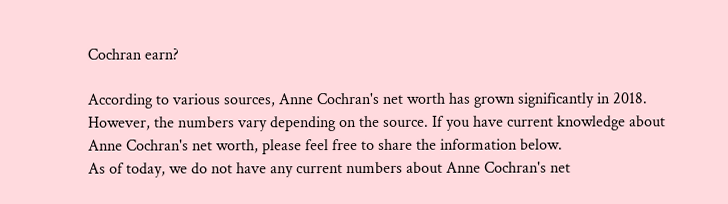Cochran earn?

According to various sources, Anne Cochran's net worth has grown significantly in 2018. However, the numbers vary depending on the source. If you have current knowledge about Anne Cochran's net worth, please feel free to share the information below.
As of today, we do not have any current numbers about Anne Cochran's net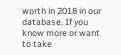worth in 2018 in our database. If you know more or want to take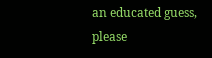an educated guess, please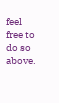feel free to do so above.